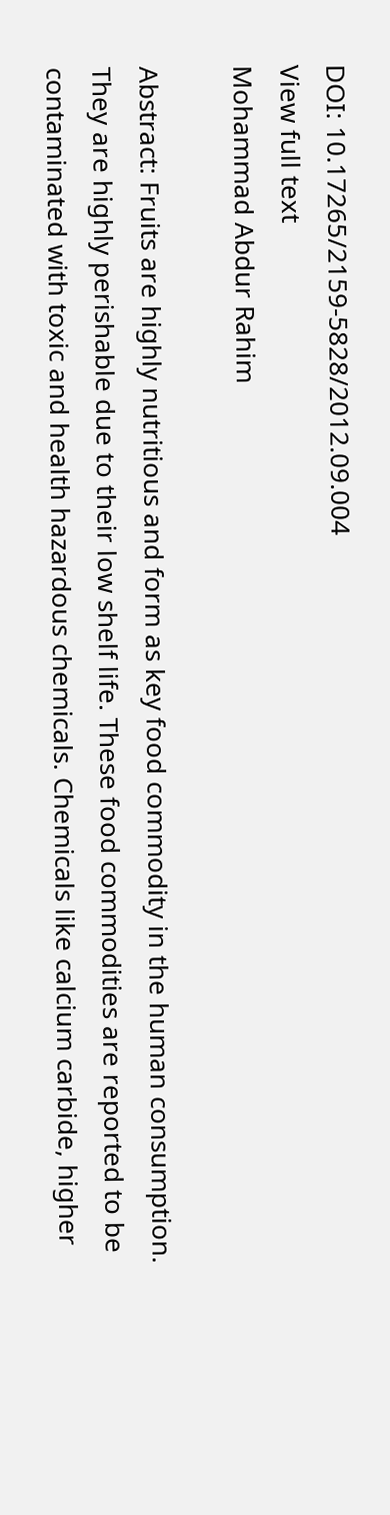DOI: 10.17265/2159-5828/2012.09.004
View full text
Mohammad Abdur Rahim

Abstract: Fruits are highly nutritious and form as key food commodity in the human consumption. They are highly perishable due to their low shelf life. These food commodities are reported to be contaminated with toxic and health hazardous chemicals. Chemicals like calcium carbide, higher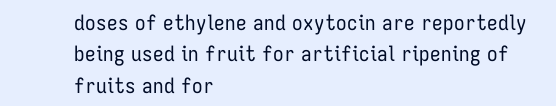doses of ethylene and oxytocin are reportedly being used in fruit for artificial ripening of fruits and for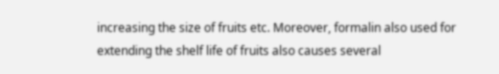increasing the size of fruits etc. Moreover, formalin also used for extending the shelf life of fruits also causes several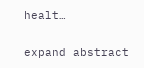healt…

expand abstract